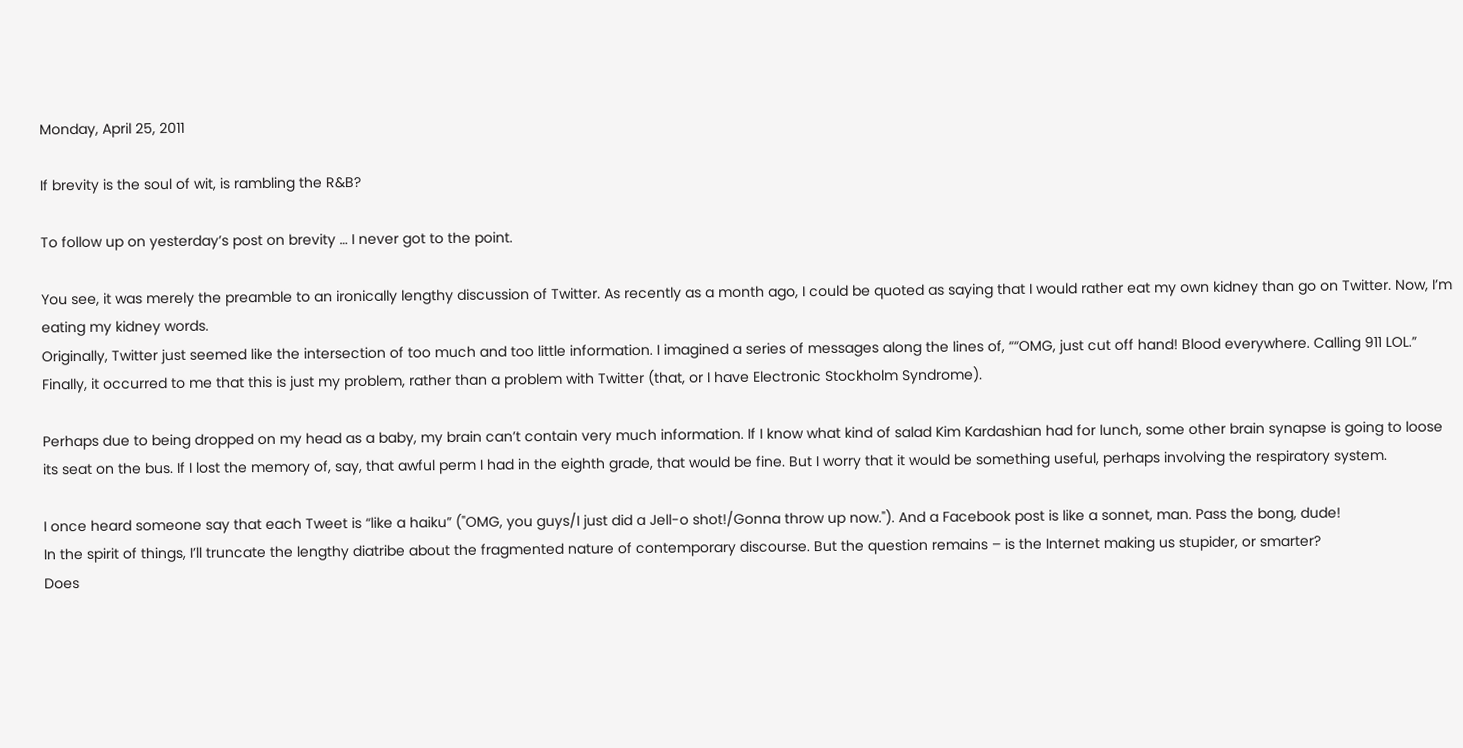Monday, April 25, 2011

If brevity is the soul of wit, is rambling the R&B?

To follow up on yesterday’s post on brevity … I never got to the point.

You see, it was merely the preamble to an ironically lengthy discussion of Twitter. As recently as a month ago, I could be quoted as saying that I would rather eat my own kidney than go on Twitter. Now, I’m eating my kidney words.
Originally, Twitter just seemed like the intersection of too much and too little information. I imagined a series of messages along the lines of, ““OMG, just cut off hand! Blood everywhere. Calling 911 LOL.”  Finally, it occurred to me that this is just my problem, rather than a problem with Twitter (that, or I have Electronic Stockholm Syndrome).

Perhaps due to being dropped on my head as a baby, my brain can’t contain very much information. If I know what kind of salad Kim Kardashian had for lunch, some other brain synapse is going to loose its seat on the bus. If I lost the memory of, say, that awful perm I had in the eighth grade, that would be fine. But I worry that it would be something useful, perhaps involving the respiratory system.

I once heard someone say that each Tweet is “like a haiku” ("OMG, you guys/I just did a Jell-o shot!/Gonna throw up now."). And a Facebook post is like a sonnet, man. Pass the bong, dude!
In the spirit of things, I’ll truncate the lengthy diatribe about the fragmented nature of contemporary discourse. But the question remains – is the Internet making us stupider, or smarter?
Does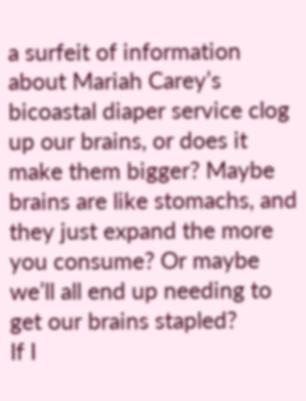a surfeit of information about Mariah Carey’s bicoastal diaper service clog up our brains, or does it make them bigger? Maybe brains are like stomachs, and they just expand the more you consume? Or maybe we’ll all end up needing to get our brains stapled?
If I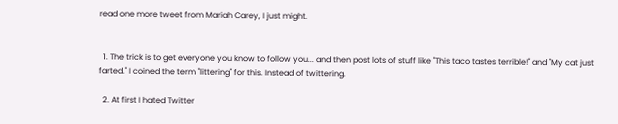read one more tweet from Mariah Carey, I just might.


  1. The trick is to get everyone you know to follow you... and then post lots of stuff like "This taco tastes terrible!" and "My cat just farted." I coined the term "littering" for this. Instead of twittering.

  2. At first I hated Twitter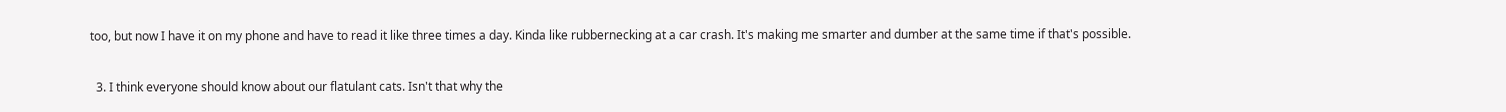too, but now I have it on my phone and have to read it like three times a day. Kinda like rubbernecking at a car crash. It's making me smarter and dumber at the same time if that's possible.

  3. I think everyone should know about our flatulant cats. Isn't that why the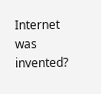Internet was invented?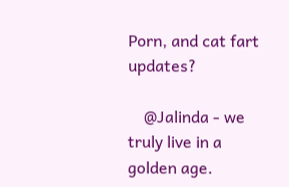Porn, and cat fart updates?

    @Jalinda - we truly live in a golden age.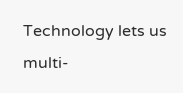Technology lets us multi-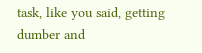task, like you said, getting dumber and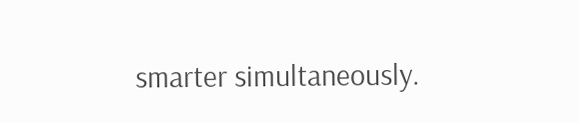smarter simultaneously.